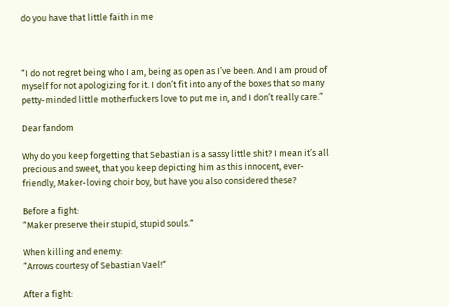do you have that little faith in me



“I do not regret being who I am, being as open as I’ve been. And I am proud of myself for not apologizing for it. I don’t fit into any of the boxes that so many petty-minded little motherfuckers love to put me in, and I don’t really care.”

Dear fandom

Why do you keep forgetting that Sebastian is a sassy little shit? I mean it’s all precious and sweet, that you keep depicting him as this innocent, ever-friendly, Maker-loving choir boy, but have you also considered these?

Before a fight:
“Maker preserve their stupid, stupid souls.“

When killing and enemy:
“Arrows courtesy of Sebastian Vael!“

After a fight: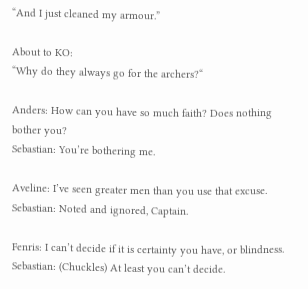“And I just cleaned my armour.”

About to KO:
“Why do they always go for the archers?“

Anders: How can you have so much faith? Does nothing bother you?
Sebastian: You’re bothering me.

Aveline: I’ve seen greater men than you use that excuse.
Sebastian: Noted and ignored, Captain.

Fenris: I can’t decide if it is certainty you have, or blindness.
Sebastian: (Chuckles) At least you can’t decide.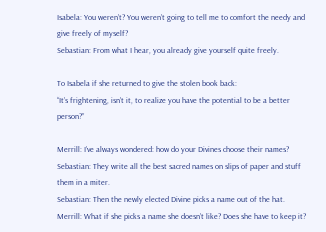Isabela: You weren’t? You weren’t going to tell me to comfort the needy and give freely of myself?
Sebastian: From what I hear, you already give yourself quite freely.

To Isabela if she returned to give the stolen book back:
“It’s frightening, isn’t it, to realize you have the potential to be a better person?”

Merrill: I’ve always wondered: how do your Divines choose their names?
Sebastian: They write all the best sacred names on slips of paper and stuff them in a miter.
Sebastian: Then the newly elected Divine picks a name out of the hat.
Merrill: What if she picks a name she doesn’t like? Does she have to keep it?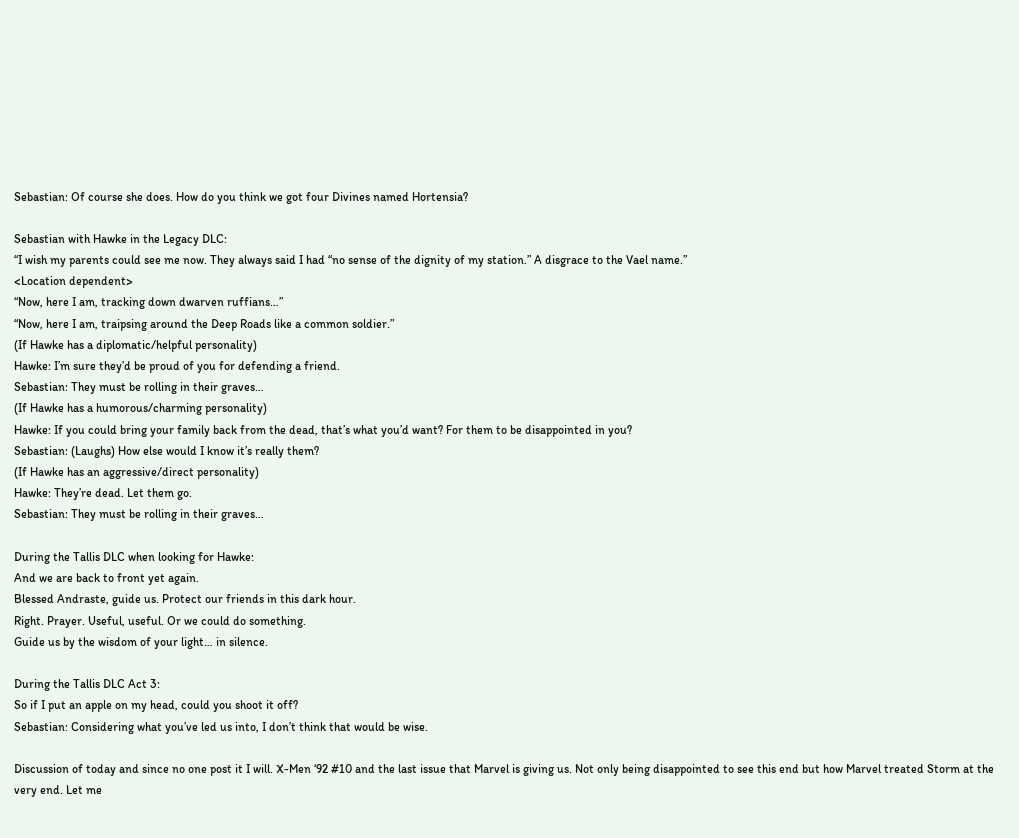Sebastian: Of course she does. How do you think we got four Divines named Hortensia?

Sebastian with Hawke in the Legacy DLC:
“I wish my parents could see me now. They always said I had “no sense of the dignity of my station.” A disgrace to the Vael name.”
<Location dependent>
“Now, here I am, tracking down dwarven ruffians…”
“Now, here I am, traipsing around the Deep Roads like a common soldier.”
(If Hawke has a diplomatic/helpful personality)
Hawke: I’m sure they’d be proud of you for defending a friend.
Sebastian: They must be rolling in their graves…
(If Hawke has a humorous/charming personality)
Hawke: If you could bring your family back from the dead, that’s what you’d want? For them to be disappointed in you?
Sebastian: (Laughs) How else would I know it’s really them?
(If Hawke has an aggressive/direct personality)
Hawke: They’re dead. Let them go.
Sebastian: They must be rolling in their graves…

During the Tallis DLC when looking for Hawke:
And we are back to front yet again.
Blessed Andraste, guide us. Protect our friends in this dark hour.
Right. Prayer. Useful, useful. Or we could do something.
Guide us by the wisdom of your light… in silence.

During the Tallis DLC Act 3:
So if I put an apple on my head, could you shoot it off?
Sebastian: Considering what you’ve led us into, I don’t think that would be wise.

Discussion of today and since no one post it I will. X-Men ‘92 #10 and the last issue that Marvel is giving us. Not only being disappointed to see this end but how Marvel treated Storm at the very end. Let me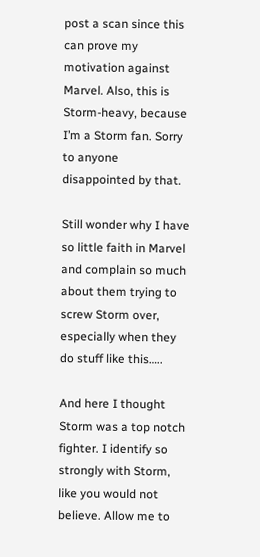post a scan since this can prove my motivation against Marvel. Also, this is Storm-heavy, because I’m a Storm fan. Sorry to anyone disappointed by that.

Still wonder why I have so little faith in Marvel and complain so much about them trying to screw Storm over, especially when they do stuff like this…..

And here I thought Storm was a top notch fighter. I identify so strongly with Storm, like you would not believe. Allow me to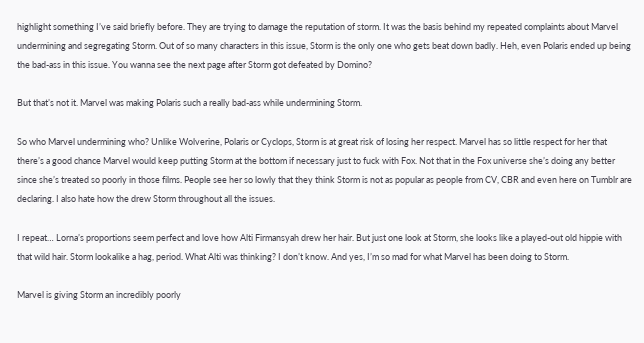highlight something I’ve said briefly before. They are trying to damage the reputation of storm. It was the basis behind my repeated complaints about Marvel undermining and segregating Storm. Out of so many characters in this issue, Storm is the only one who gets beat down badly. Heh, even Polaris ended up being the bad-ass in this issue. You wanna see the next page after Storm got defeated by Domino?

But that’s not it. Marvel was making Polaris such a really bad-ass while undermining Storm.

So who Marvel undermining who? Unlike Wolverine, Polaris or Cyclops, Storm is at great risk of losing her respect. Marvel has so little respect for her that there’s a good chance Marvel would keep putting Storm at the bottom if necessary just to fuck with Fox. Not that in the Fox universe she’s doing any better since she’s treated so poorly in those films. People see her so lowly that they think Storm is not as popular as people from CV, CBR and even here on Tumblr are declaring. I also hate how the drew Storm throughout all the issues.

I repeat… Lorna’s proportions seem perfect and love how Alti Firmansyah drew her hair. But just one look at Storm, she looks like a played-out old hippie with that wild hair. Storm lookalike a hag, period. What Alti was thinking? I don’t know. And yes, I’m so mad for what Marvel has been doing to Storm.

Marvel is giving Storm an incredibly poorly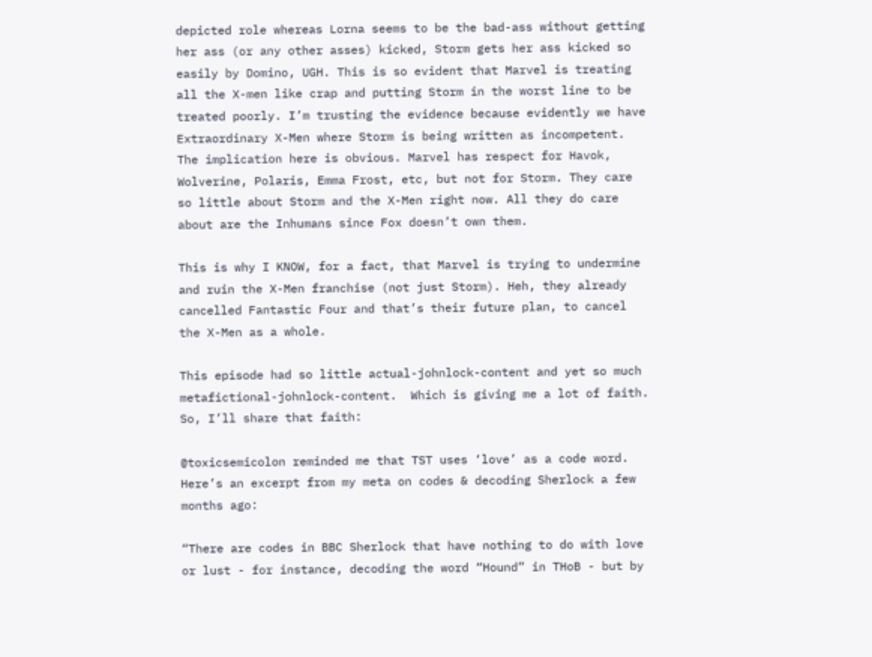depicted role whereas Lorna seems to be the bad-ass without getting her ass (or any other asses) kicked, Storm gets her ass kicked so easily by Domino, UGH. This is so evident that Marvel is treating all the X-men like crap and putting Storm in the worst line to be treated poorly. I’m trusting the evidence because evidently we have Extraordinary X-Men where Storm is being written as incompetent. The implication here is obvious. Marvel has respect for Havok, Wolverine, Polaris, Emma Frost, etc, but not for Storm. They care so little about Storm and the X-Men right now. All they do care about are the Inhumans since Fox doesn’t own them.

This is why I KNOW, for a fact, that Marvel is trying to undermine and ruin the X-Men franchise (not just Storm). Heh, they already cancelled Fantastic Four and that’s their future plan, to cancel the X-Men as a whole.

This episode had so little actual-johnlock-content and yet so much metafictional-johnlock-content.  Which is giving me a lot of faith.  So, I’ll share that faith:

@toxicsemicolon reminded me that TST uses ‘love’ as a code word.  Here’s an excerpt from my meta on codes & decoding Sherlock a few months ago:

“There are codes in BBC Sherlock that have nothing to do with love or lust - for instance, decoding the word “Hound” in THoB - but by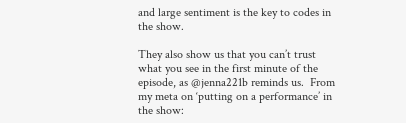and large sentiment is the key to codes in the show.

They also show us that you can’t trust what you see in the first minute of the episode, as @jenna221b reminds us.  From my meta on ‘putting on a performance’ in the show: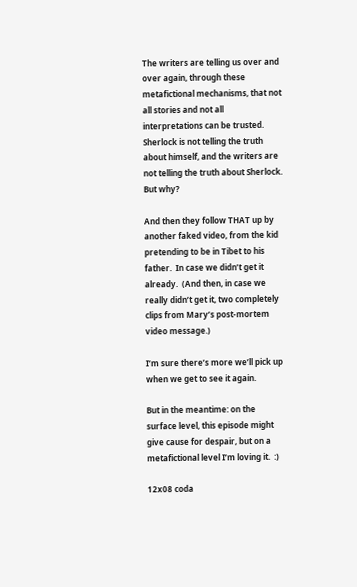The writers are telling us over and over again, through these metafictional mechanisms, that not all stories and not all interpretations can be trusted. Sherlock is not telling the truth about himself, and the writers are not telling the truth about Sherlock.  But why?

And then they follow THAT up by another faked video, from the kid pretending to be in Tibet to his father.  In case we didn’t get it already.  (And then, in case we really didn’t get it, two completely clips from Mary’s post-mortem video message.)

I’m sure there’s more we’ll pick up when we get to see it again.

But in the meantime: on the surface level, this episode might give cause for despair, but on a metafictional level I’m loving it.  :)

12x08 coda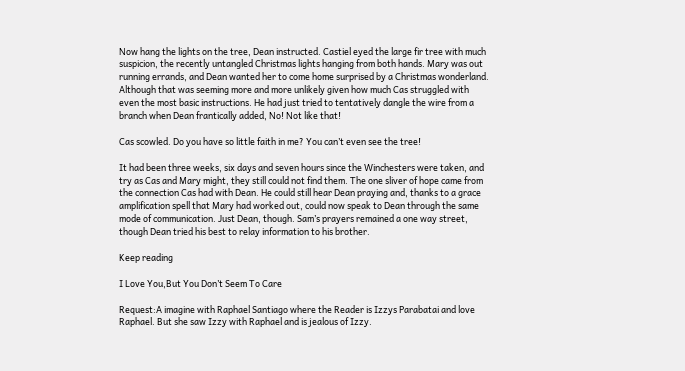Now hang the lights on the tree, Dean instructed. Castiel eyed the large fir tree with much suspicion, the recently untangled Christmas lights hanging from both hands. Mary was out running errands, and Dean wanted her to come home surprised by a Christmas wonderland. Although that was seeming more and more unlikely given how much Cas struggled with even the most basic instructions. He had just tried to tentatively dangle the wire from a branch when Dean frantically added, No! Not like that!

Cas scowled. Do you have so little faith in me? You can’t even see the tree!

It had been three weeks, six days and seven hours since the Winchesters were taken, and try as Cas and Mary might, they still could not find them. The one sliver of hope came from the connection Cas had with Dean. He could still hear Dean praying and, thanks to a grace amplification spell that Mary had worked out, could now speak to Dean through the same mode of communication. Just Dean, though. Sam’s prayers remained a one way street, though Dean tried his best to relay information to his brother.

Keep reading

I Love You,But You Don’t Seem To Care

Request:A imagine with Raphael Santiago where the Reader is Izzys Parabatai and love Raphael. But she saw Izzy with Raphael and is jealous of Izzy.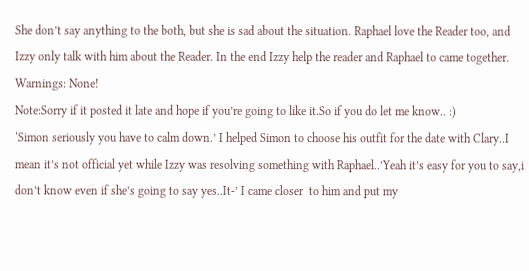She don’t say anything to the both, but she is sad about the situation. Raphael love the Reader too, and Izzy only talk with him about the Reader. In the end Izzy help the reader and Raphael to came together.                                                                                                                                                                                                                                           Warnings: None!                                                                                                                                                                                                                                Note:Sorry if it posted it late and hope if you’re going to like it.So if you do let me know.. :)                                                                                                                                                                                                                           ‘Simon seriously you have to calm down.’ I helped Simon to choose his outfit for the date with Clary..I mean it’s not official yet while Izzy was resolving something with Raphael..’Yeah it’s easy for you to say,i don’t know even if she’s going to say yes..It-’ I came closer  to him and put my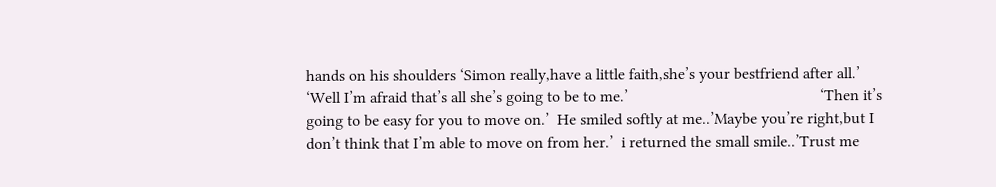hands on his shoulders ‘Simon really,have a little faith,she’s your bestfriend after all.’              ‘Well I’m afraid that’s all she’s going to be to me.’                                                ‘Then it’s going to be easy for you to move on.’  He smiled softly at me..’Maybe you’re right,but I don’t think that I’m able to move on from her.’  i returned the small smile..’Trust me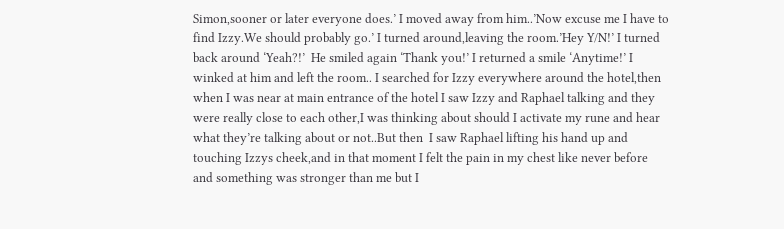Simon,sooner or later everyone does.’ I moved away from him..’Now excuse me I have to find Izzy.We should probably go.’ I turned around,leaving the room.’Hey Y/N!’ I turned back around ‘Yeah?!’  He smiled again ‘Thank you!’ I returned a smile ‘Anytime!’ I winked at him and left the room.. I searched for Izzy everywhere around the hotel,then when I was near at main entrance of the hotel I saw Izzy and Raphael talking and they were really close to each other,I was thinking about should I activate my rune and hear what they’re talking about or not..But then  I saw Raphael lifting his hand up and touching Izzys cheek,and in that moment I felt the pain in my chest like never before  and something was stronger than me but I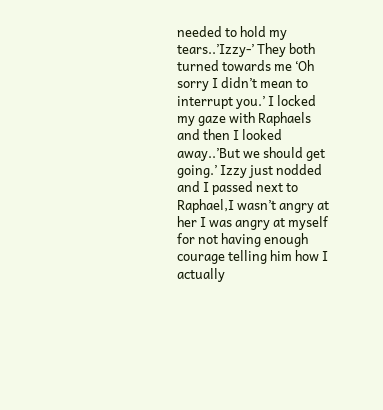needed to hold my tears..’Izzy-’ They both turned towards me ‘Oh sorry I didn’t mean to interrupt you.’ I locked my gaze with Raphaels and then I looked away..’But we should get going.’ Izzy just nodded and I passed next to Raphael,I wasn’t angry at her I was angry at myself for not having enough courage telling him how I actually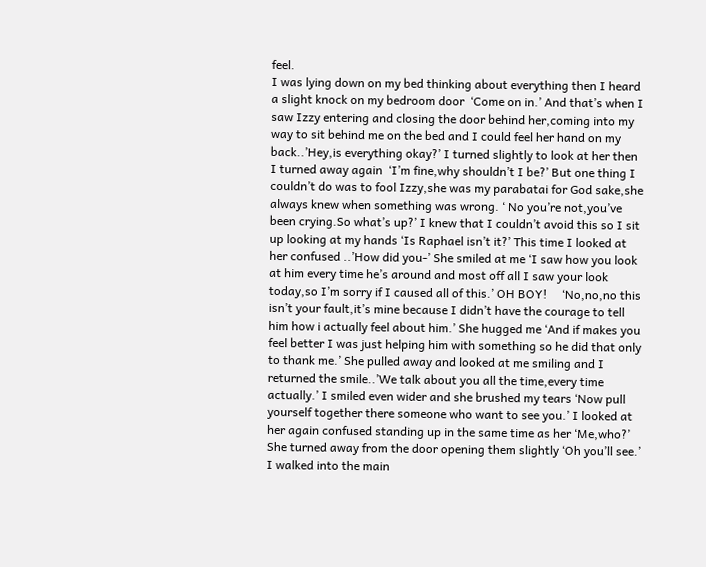feel.                                                                                                                                                                                                                                                     I was lying down on my bed thinking about everything then I heard a slight knock on my bedroom door  ‘Come on in.’ And that’s when I saw Izzy entering and closing the door behind her,coming into my way to sit behind me on the bed and I could feel her hand on my back..’Hey,is everything okay?’ I turned slightly to look at her then I turned away again  ‘I’m fine,why shouldn’t I be?’ But one thing I  couldn’t do was to fool Izzy,she was my parabatai for God sake,she always knew when something was wrong. ‘ No you’re not,you’ve been crying.So what’s up?’ I knew that I couldn’t avoid this so I sit up looking at my hands ‘Is Raphael isn’t it?’ This time I looked at her confused ..’How did you-’ She smiled at me ‘I saw how you look at him every time he’s around and most off all I saw your look today,so I’m sorry if I caused all of this.’ OH BOY!     ‘No,no,no this isn’t your fault,it’s mine because I didn’t have the courage to tell him how i actually feel about him.’ She hugged me ‘And if makes you feel better I was just helping him with something so he did that only to thank me.’ She pulled away and looked at me smiling and I returned the smile..’We talk about you all the time,every time actually.’ I smiled even wider and she brushed my tears ‘Now pull yourself together there someone who want to see you.’ I looked at her again confused standing up in the same time as her ‘Me,who?’ She turned away from the door opening them slightly ‘Oh you’ll see.’                                                                                                                               I walked into the main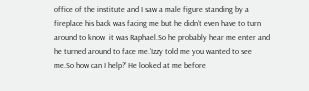office of the institute and I saw a male figure standing by a fireplace his back was facing me but he didn’t even have to turn around to know  it was Raphael.So he probably hear me enter and he turned around to face me.’Izzy told me you wanted to see me.So how can I help?’ He looked at me before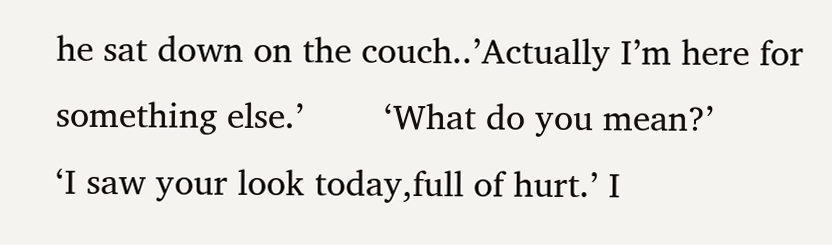he sat down on the couch..’Actually I’m here for something else.’        ‘What do you mean?’                                                                                           ‘I saw your look today,full of hurt.’ I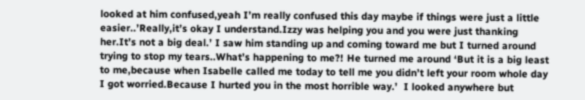looked at him confused,yeah I’m really confused this day maybe if things were just a little easier..’Really,it’s okay I understand.Izzy was helping you and you were just thanking her.It’s not a big deal.’ I saw him standing up and coming toward me but I turned around trying to stop my tears..What’s happening to me?! He turned me around ‘But it is a big least to me,because when Isabelle called me today to tell me you didn’t left your room whole day I got worried.Because I hurted you in the most horrible way.’  I looked anywhere but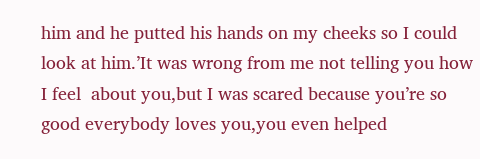him and he putted his hands on my cheeks so I could look at him.’It was wrong from me not telling you how I feel  about you,but I was scared because you’re so good everybody loves you,you even helped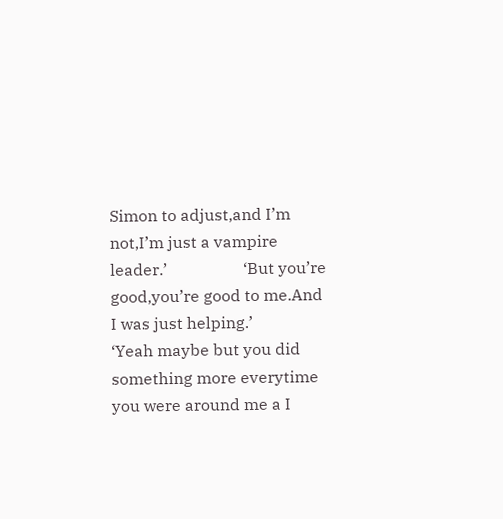Simon to adjust,and I’m not,I’m just a vampire leader.’                   ‘But you’re good,you’re good to me.And I was just helping.’                                       ‘Yeah maybe but you did something more everytime you were around me a I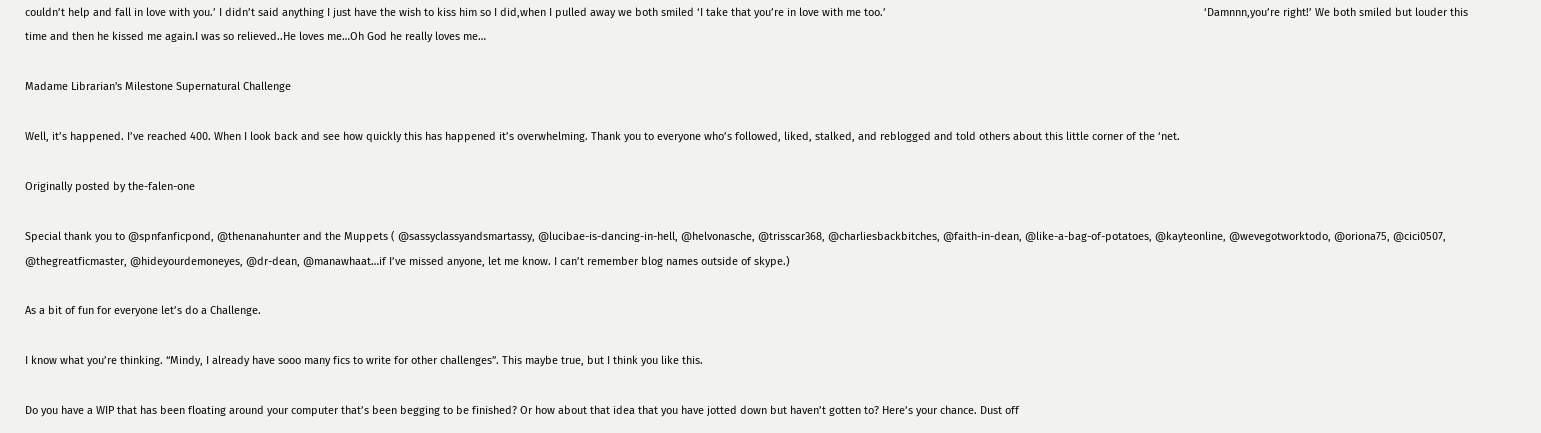couldn’t help and fall in love with you.’ I didn’t said anything I just have the wish to kiss him so I did,when I pulled away we both smiled ‘I take that you’re in love with me too.’                                                                                                          ‘Damnnn,you’re right!’ We both smiled but louder this time and then he kissed me again.I was so relieved..He loves me…Oh God he really loves me…

Madame Librarian's Milestone Supernatural Challenge

Well, it’s happened. I’ve reached 400. When I look back and see how quickly this has happened it’s overwhelming. Thank you to everyone who’s followed, liked, stalked, and reblogged and told others about this little corner of the ‘net.

Originally posted by the-falen-one

Special thank you to @spnfanficpond, @thenanahunter and the Muppets ( @sassyclassyandsmartassy, @lucibae-is-dancing-in-hell, @helvonasche, @trisscar368, @charliesbackbitches, @faith-in-dean, @like-a-bag-of-potatoes, @kayteonline, @wevegotworktodo, @oriona75, @cici0507, @thegreatficmaster, @hideyourdemoneyes, @dr-dean, @manawhaat…if I’ve missed anyone, let me know. I can’t remember blog names outside of skype.)

As a bit of fun for everyone let’s do a Challenge.

I know what you’re thinking. “Mindy, I already have sooo many fics to write for other challenges”. This maybe true, but I think you like this.

Do you have a WIP that has been floating around your computer that’s been begging to be finished? Or how about that idea that you have jotted down but haven’t gotten to? Here’s your chance. Dust off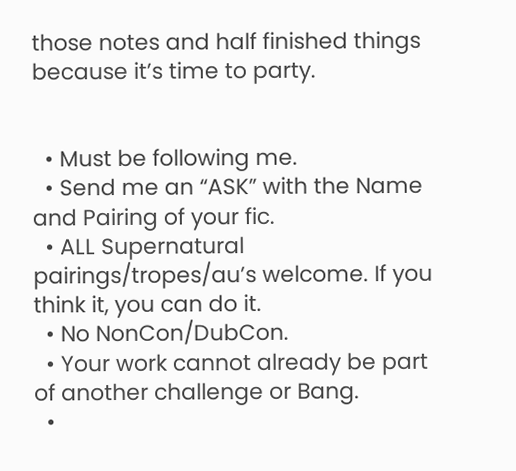those notes and half finished things because it’s time to party.


  • Must be following me.
  • Send me an “ASK” with the Name and Pairing of your fic.
  • ALL Supernatural pairings/tropes/au’s welcome. If you think it, you can do it.
  • No NonCon/DubCon.
  • Your work cannot already be part of another challenge or Bang.
  •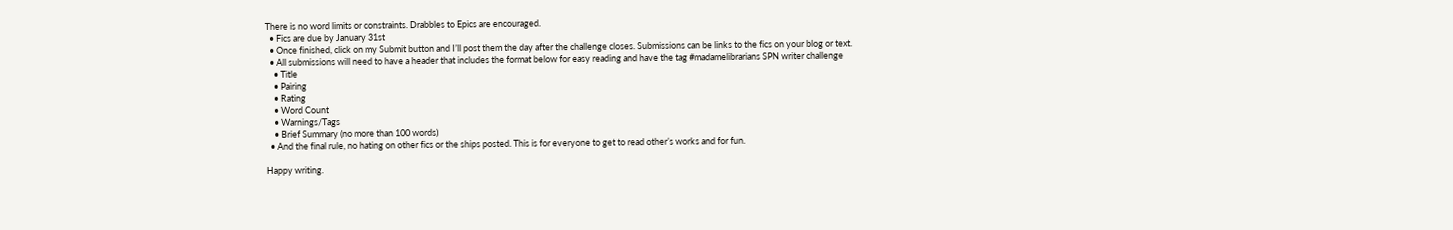There is no word limits or constraints. Drabbles to Epics are encouraged.
  • Fics are due by January 31st
  • Once finished, click on my Submit button and I’ll post them the day after the challenge closes. Submissions can be links to the fics on your blog or text.
  • All submissions will need to have a header that includes the format below for easy reading and have the tag #madamelibrarians SPN writer challenge
    • Title
    • Pairing
    • Rating
    • Word Count
    • Warnings/Tags
    • Brief Summary (no more than 100 words)
  • And the final rule, no hating on other fics or the ships posted. This is for everyone to get to read other’s works and for fun.

Happy writing.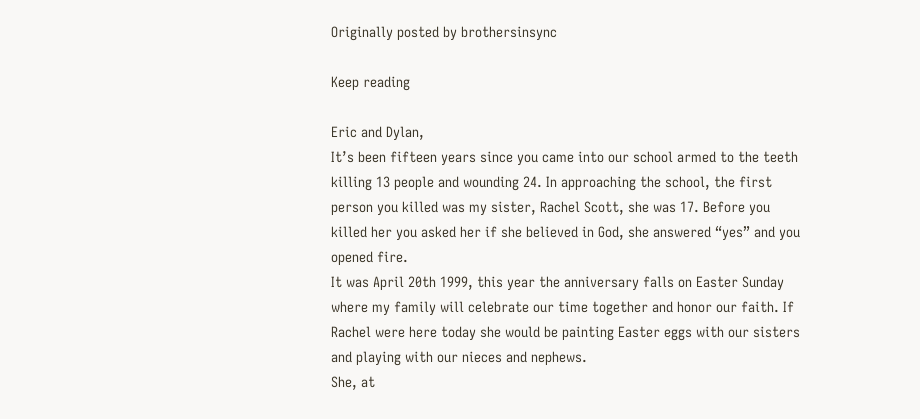Originally posted by brothersinsync

Keep reading

Eric and Dylan,
It’s been fifteen years since you came into our school armed to the teeth killing 13 people and wounding 24. In approaching the school, the first person you killed was my sister, Rachel Scott, she was 17. Before you killed her you asked her if she believed in God, she answered “yes” and you opened fire.
It was April 20th 1999, this year the anniversary falls on Easter Sunday where my family will celebrate our time together and honor our faith. If Rachel were here today she would be painting Easter eggs with our sisters and playing with our nieces and nephews.
She, at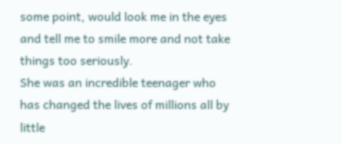some point, would look me in the eyes and tell me to smile more and not take things too seriously.
She was an incredible teenager who has changed the lives of millions all by little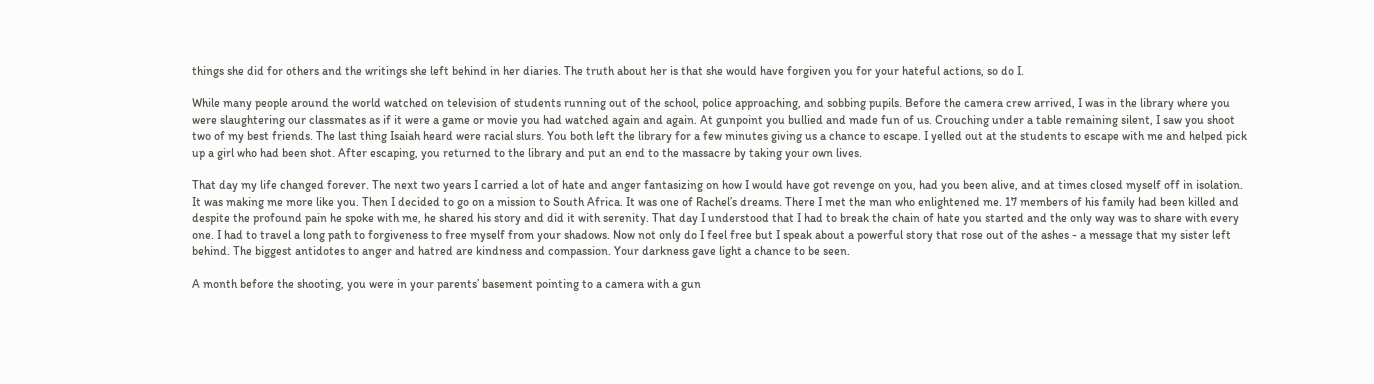things she did for others and the writings she left behind in her diaries. The truth about her is that she would have forgiven you for your hateful actions, so do I.

While many people around the world watched on television of students running out of the school, police approaching, and sobbing pupils. Before the camera crew arrived, I was in the library where you were slaughtering our classmates as if it were a game or movie you had watched again and again. At gunpoint you bullied and made fun of us. Crouching under a table remaining silent, I saw you shoot two of my best friends. The last thing Isaiah heard were racial slurs. You both left the library for a few minutes giving us a chance to escape. I yelled out at the students to escape with me and helped pick up a girl who had been shot. After escaping, you returned to the library and put an end to the massacre by taking your own lives.

That day my life changed forever. The next two years I carried a lot of hate and anger fantasizing on how I would have got revenge on you, had you been alive, and at times closed myself off in isolation. It was making me more like you. Then I decided to go on a mission to South Africa. It was one of Rachel’s dreams. There I met the man who enlightened me. 17 members of his family had been killed and despite the profound pain he spoke with me, he shared his story and did it with serenity. That day I understood that I had to break the chain of hate you started and the only way was to share with every one. I had to travel a long path to forgiveness to free myself from your shadows. Now not only do I feel free but I speak about a powerful story that rose out of the ashes - a message that my sister left behind. The biggest antidotes to anger and hatred are kindness and compassion. Your darkness gave light a chance to be seen.

A month before the shooting, you were in your parents’ basement pointing to a camera with a gun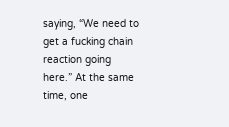saying, “We need to get a fucking chain reaction going here.” At the same time, one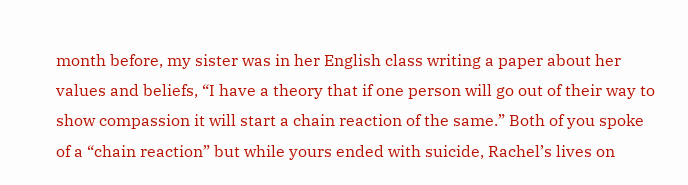month before, my sister was in her English class writing a paper about her values and beliefs, “I have a theory that if one person will go out of their way to show compassion it will start a chain reaction of the same.” Both of you spoke of a “chain reaction” but while yours ended with suicide, Rachel’s lives on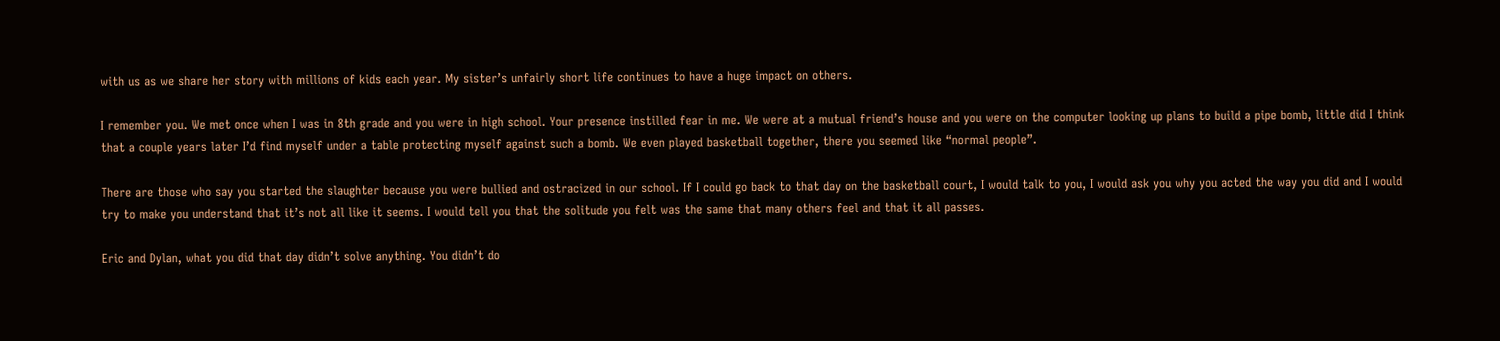with us as we share her story with millions of kids each year. My sister’s unfairly short life continues to have a huge impact on others.

I remember you. We met once when I was in 8th grade and you were in high school. Your presence instilled fear in me. We were at a mutual friend’s house and you were on the computer looking up plans to build a pipe bomb, little did I think that a couple years later I’d find myself under a table protecting myself against such a bomb. We even played basketball together, there you seemed like “normal people”.

There are those who say you started the slaughter because you were bullied and ostracized in our school. If I could go back to that day on the basketball court, I would talk to you, I would ask you why you acted the way you did and I would try to make you understand that it’s not all like it seems. I would tell you that the solitude you felt was the same that many others feel and that it all passes.

Eric and Dylan, what you did that day didn’t solve anything. You didn’t do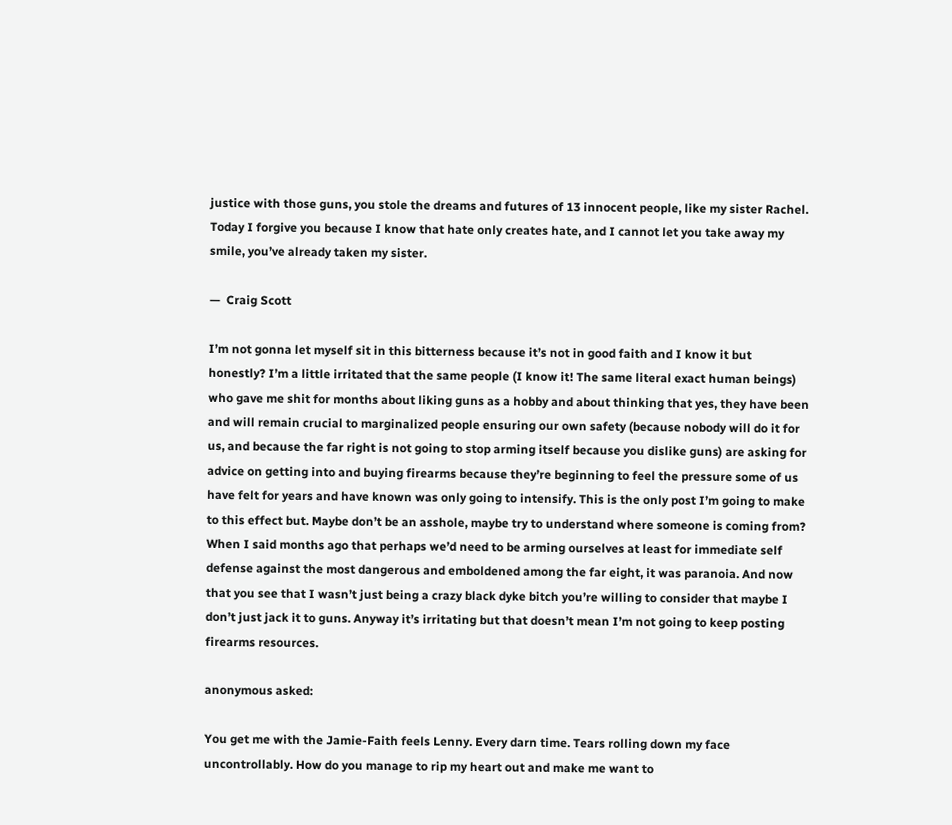justice with those guns, you stole the dreams and futures of 13 innocent people, like my sister Rachel. Today I forgive you because I know that hate only creates hate, and I cannot let you take away my smile, you’ve already taken my sister.

—  Craig Scott

I’m not gonna let myself sit in this bitterness because it’s not in good faith and I know it but honestly? I’m a little irritated that the same people (I know it! The same literal exact human beings) who gave me shit for months about liking guns as a hobby and about thinking that yes, they have been and will remain crucial to marginalized people ensuring our own safety (because nobody will do it for us, and because the far right is not going to stop arming itself because you dislike guns) are asking for advice on getting into and buying firearms because they’re beginning to feel the pressure some of us have felt for years and have known was only going to intensify. This is the only post I’m going to make to this effect but. Maybe don’t be an asshole, maybe try to understand where someone is coming from? When I said months ago that perhaps we’d need to be arming ourselves at least for immediate self defense against the most dangerous and emboldened among the far eight, it was paranoia. And now that you see that I wasn’t just being a crazy black dyke bitch you’re willing to consider that maybe I don’t just jack it to guns. Anyway it’s irritating but that doesn’t mean I’m not going to keep posting firearms resources.

anonymous asked:

You get me with the Jamie-Faith feels Lenny. Every darn time. Tears rolling down my face uncontrollably. How do you manage to rip my heart out and make me want to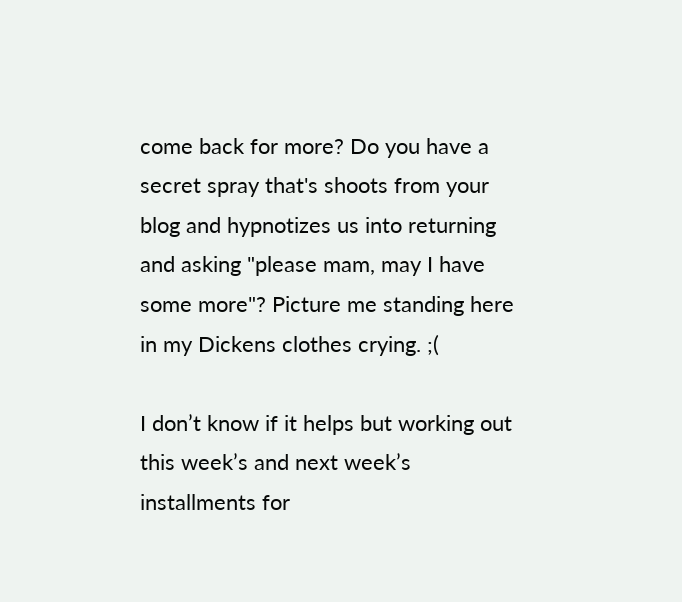come back for more? Do you have a secret spray that's shoots from your blog and hypnotizes us into returning and asking "please mam, may I have some more"? Picture me standing here in my Dickens clothes crying. ;(

I don’t know if it helps but working out this week’s and next week’s installments for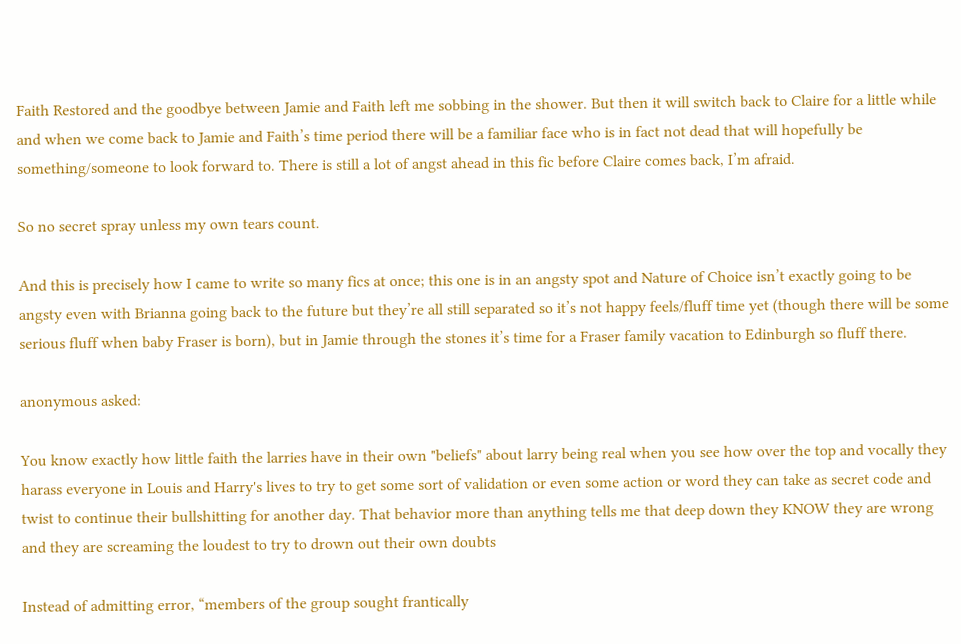Faith Restored and the goodbye between Jamie and Faith left me sobbing in the shower. But then it will switch back to Claire for a little while and when we come back to Jamie and Faith’s time period there will be a familiar face who is in fact not dead that will hopefully be something/someone to look forward to. There is still a lot of angst ahead in this fic before Claire comes back, I’m afraid.

So no secret spray unless my own tears count.

And this is precisely how I came to write so many fics at once; this one is in an angsty spot and Nature of Choice isn’t exactly going to be angsty even with Brianna going back to the future but they’re all still separated so it’s not happy feels/fluff time yet (though there will be some serious fluff when baby Fraser is born), but in Jamie through the stones it’s time for a Fraser family vacation to Edinburgh so fluff there.

anonymous asked:

You know exactly how little faith the larries have in their own "beliefs" about larry being real when you see how over the top and vocally they harass everyone in Louis and Harry's lives to try to get some sort of validation or even some action or word they can take as secret code and twist to continue their bullshitting for another day. That behavior more than anything tells me that deep down they KNOW they are wrong and they are screaming the loudest to try to drown out their own doubts

Instead of admitting error, “members of the group sought frantically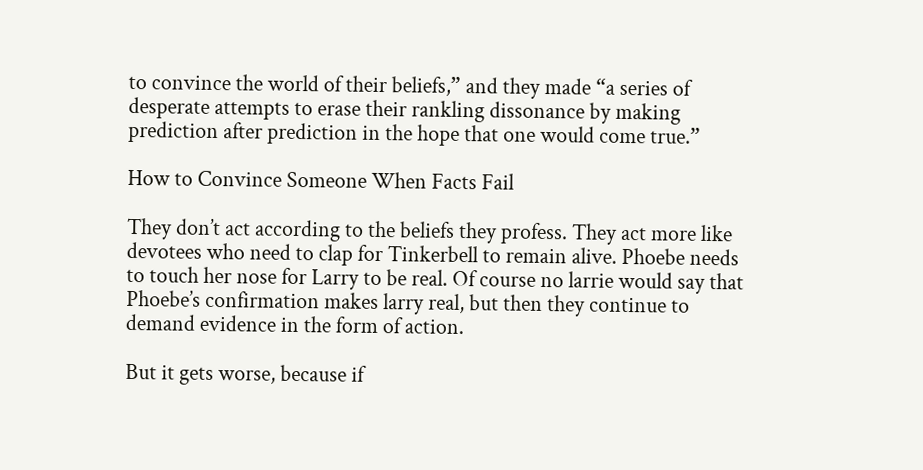to convince the world of their beliefs,” and they made “a series of desperate attempts to erase their rankling dissonance by making prediction after prediction in the hope that one would come true.”

How to Convince Someone When Facts Fail

They don’t act according to the beliefs they profess. They act more like devotees who need to clap for Tinkerbell to remain alive. Phoebe needs to touch her nose for Larry to be real. Of course no larrie would say that Phoebe’s confirmation makes larry real, but then they continue to demand evidence in the form of action.

But it gets worse, because if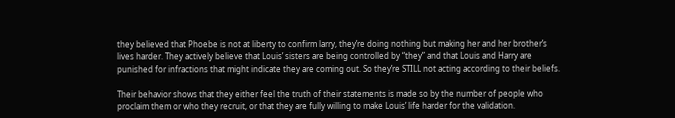they believed that Phoebe is not at liberty to confirm larry, they’re doing nothing but making her and her brother’s lives harder. They actively believe that Louis’ sisters are being controlled by “they” and that Louis and Harry are punished for infractions that might indicate they are coming out. So they’re STILL not acting according to their beliefs.

Their behavior shows that they either feel the truth of their statements is made so by the number of people who proclaim them or who they recruit, or that they are fully willing to make Louis’ life harder for the validation.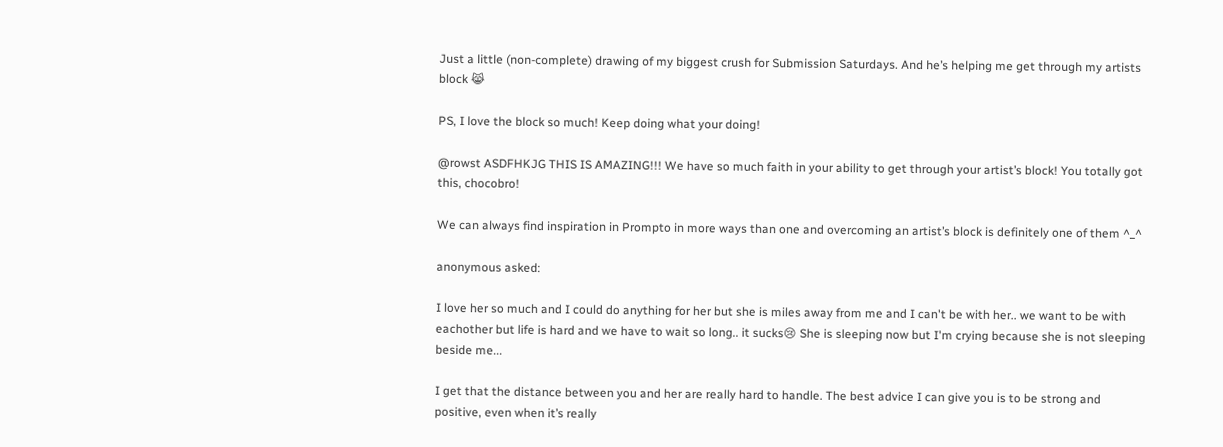Just a little (non-complete) drawing of my biggest crush for Submission Saturdays. And he’s helping me get through my artists block 😹

PS, I love the block so much! Keep doing what your doing!

@rowst ASDFHKJG THIS IS AMAZING!!! We have so much faith in your ability to get through your artist’s block! You totally got this, chocobro!

We can always find inspiration in Prompto in more ways than one and overcoming an artist’s block is definitely one of them ^_^

anonymous asked:

I love her so much and I could do anything for her but she is miles away from me and I can't be with her.. we want to be with eachother but life is hard and we have to wait so long.. it sucks😢 She is sleeping now but I'm crying because she is not sleeping beside me...

I get that the distance between you and her are really hard to handle. The best advice I can give you is to be strong and positive, even when it’s really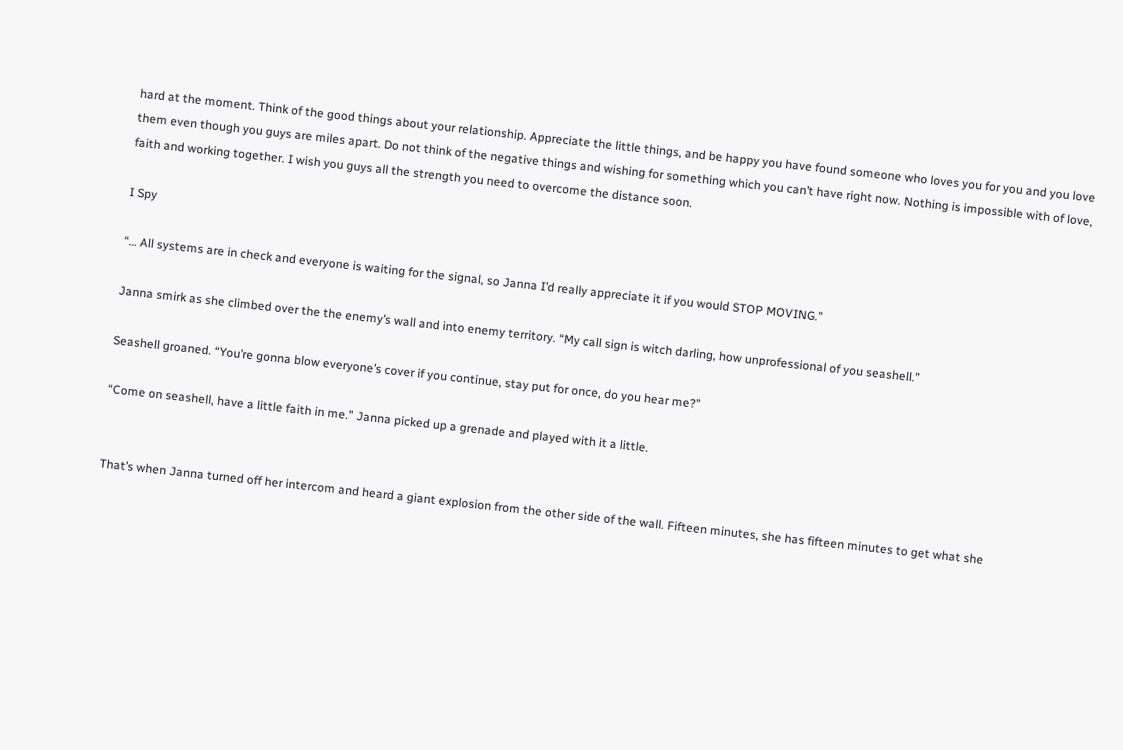hard at the moment. Think of the good things about your relationship. Appreciate the little things, and be happy you have found someone who loves you for you and you love them even though you guys are miles apart. Do not think of the negative things and wishing for something which you can’t have right now. Nothing is impossible with of love, faith and working together. I wish you guys all the strength you need to overcome the distance soon.

I Spy

“… All systems are in check and everyone is waiting for the signal, so Janna I’d really appreciate it if you would STOP MOVING.”

Janna smirk as she climbed over the the enemy’s wall and into enemy territory. “My call sign is witch darling, how unprofessional of you seashell.”

Seashell groaned. “You’re gonna blow everyone’s cover if you continue, stay put for once, do you hear me?”

“Come on seashell, have a little faith in me.” Janna picked up a grenade and played with it a little.


That’s when Janna turned off her intercom and heard a giant explosion from the other side of the wall. Fifteen minutes, she has fifteen minutes to get what she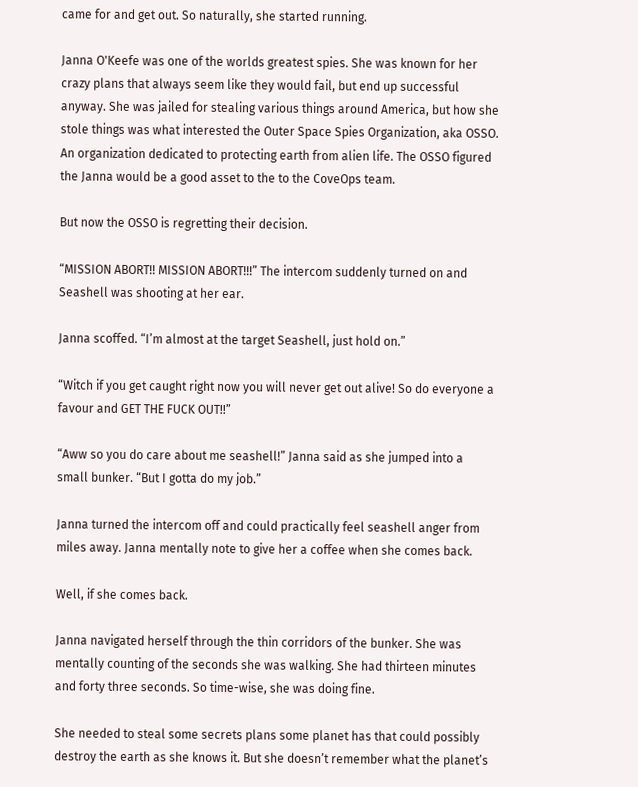came for and get out. So naturally, she started running.

Janna O'Keefe was one of the worlds greatest spies. She was known for her crazy plans that always seem like they would fail, but end up successful anyway. She was jailed for stealing various things around America, but how she stole things was what interested the Outer Space Spies Organization, aka OSSO. An organization dedicated to protecting earth from alien life. The OSSO figured the Janna would be a good asset to the to the CoveOps team.

But now the OSSO is regretting their decision.

“MISSION ABORT!! MISSION ABORT!!!” The intercom suddenly turned on and Seashell was shooting at her ear.

Janna scoffed. “I’m almost at the target Seashell, just hold on.”

“Witch if you get caught right now you will never get out alive! So do everyone a favour and GET THE FUCK OUT!!”

“Aww so you do care about me seashell!” Janna said as she jumped into a small bunker. “But I gotta do my job.”

Janna turned the intercom off and could practically feel seashell anger from miles away. Janna mentally note to give her a coffee when she comes back.

Well, if she comes back.

Janna navigated herself through the thin corridors of the bunker. She was mentally counting of the seconds she was walking. She had thirteen minutes and forty three seconds. So time-wise, she was doing fine.

She needed to steal some secrets plans some planet has that could possibly destroy the earth as she knows it. But she doesn’t remember what the planet’s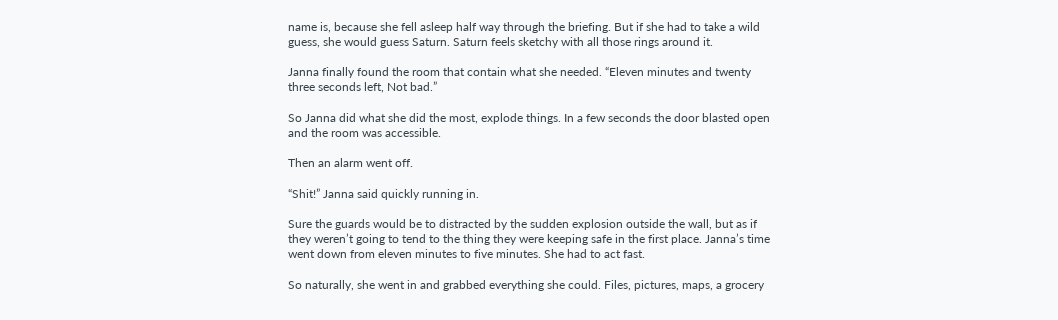name is, because she fell asleep half way through the briefing. But if she had to take a wild guess, she would guess Saturn. Saturn feels sketchy with all those rings around it.

Janna finally found the room that contain what she needed. “Eleven minutes and twenty three seconds left, Not bad.”

So Janna did what she did the most, explode things. In a few seconds the door blasted open and the room was accessible.

Then an alarm went off.

“Shit!” Janna said quickly running in.

Sure the guards would be to distracted by the sudden explosion outside the wall, but as if they weren’t going to tend to the thing they were keeping safe in the first place. Janna’s time went down from eleven minutes to five minutes. She had to act fast.

So naturally, she went in and grabbed everything she could. Files, pictures, maps, a grocery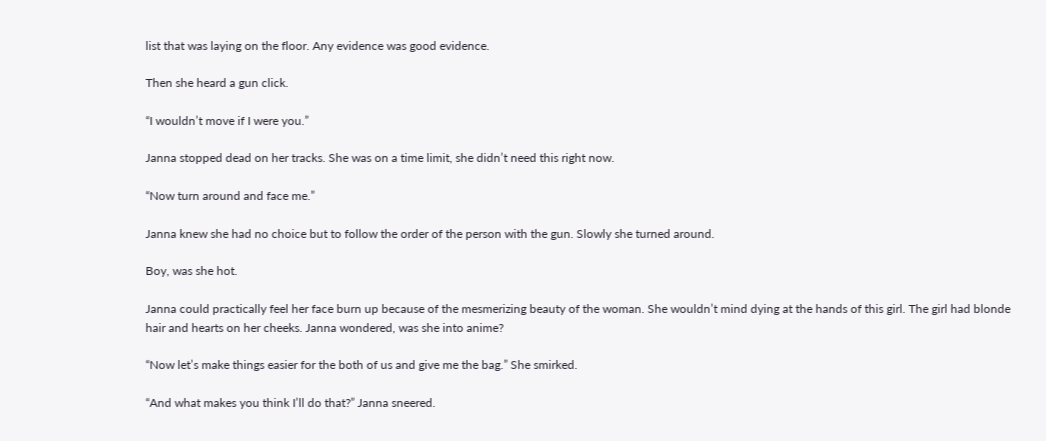list that was laying on the floor. Any evidence was good evidence.

Then she heard a gun click.

“I wouldn’t move if I were you.”

Janna stopped dead on her tracks. She was on a time limit, she didn’t need this right now.

“Now turn around and face me.”

Janna knew she had no choice but to follow the order of the person with the gun. Slowly she turned around.

Boy, was she hot.

Janna could practically feel her face burn up because of the mesmerizing beauty of the woman. She wouldn’t mind dying at the hands of this girl. The girl had blonde hair and hearts on her cheeks. Janna wondered, was she into anime?

“Now let’s make things easier for the both of us and give me the bag.” She smirked.

“And what makes you think I’ll do that?” Janna sneered.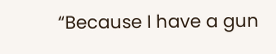“Because I have a gun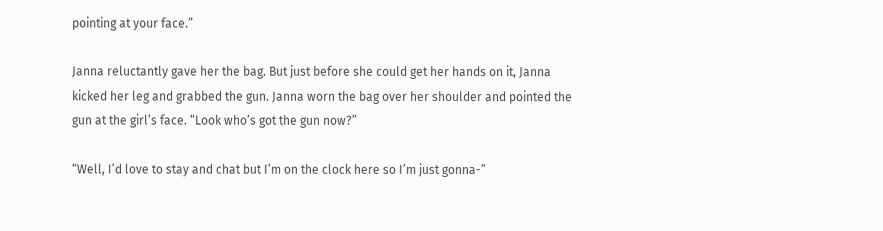pointing at your face.”

Janna reluctantly gave her the bag. But just before she could get her hands on it, Janna kicked her leg and grabbed the gun. Janna worn the bag over her shoulder and pointed the gun at the girl’s face. “Look who’s got the gun now?”

“Well, I’d love to stay and chat but I’m on the clock here so I’m just gonna-”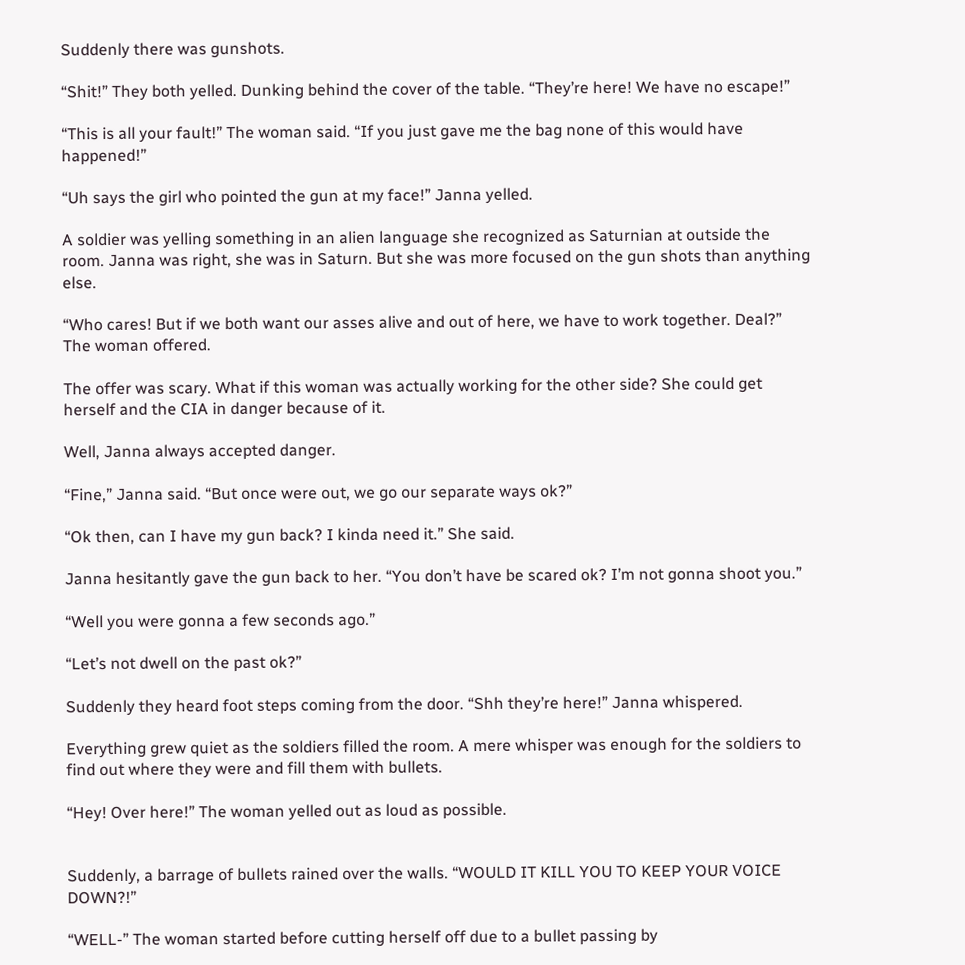Suddenly there was gunshots.

“Shit!” They both yelled. Dunking behind the cover of the table. “They’re here! We have no escape!”

“This is all your fault!” The woman said. “If you just gave me the bag none of this would have happened!”

“Uh says the girl who pointed the gun at my face!” Janna yelled.

A soldier was yelling something in an alien language she recognized as Saturnian at outside the room. Janna was right, she was in Saturn. But she was more focused on the gun shots than anything else.

“Who cares! But if we both want our asses alive and out of here, we have to work together. Deal?” The woman offered.

The offer was scary. What if this woman was actually working for the other side? She could get herself and the CIA in danger because of it.

Well, Janna always accepted danger.

“Fine,” Janna said. “But once were out, we go our separate ways ok?”

“Ok then, can I have my gun back? I kinda need it.” She said.

Janna hesitantly gave the gun back to her. “You don’t have be scared ok? I’m not gonna shoot you.”

“Well you were gonna a few seconds ago.”

“Let’s not dwell on the past ok?”

Suddenly they heard foot steps coming from the door. “Shh they’re here!” Janna whispered.

Everything grew quiet as the soldiers filled the room. A mere whisper was enough for the soldiers to find out where they were and fill them with bullets.

“Hey! Over here!” The woman yelled out as loud as possible.


Suddenly, a barrage of bullets rained over the walls. “WOULD IT KILL YOU TO KEEP YOUR VOICE DOWN?!”

“WELL-” The woman started before cutting herself off due to a bullet passing by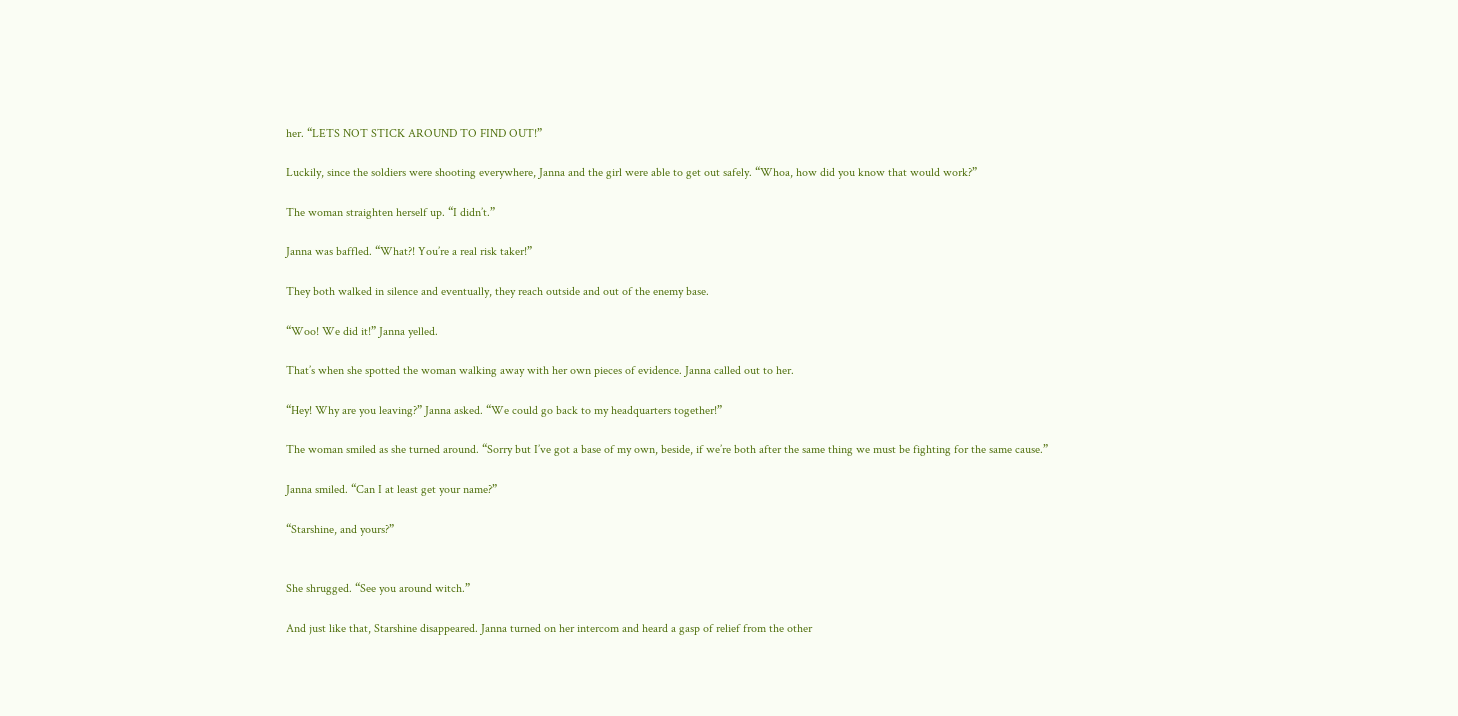her. “LETS NOT STICK AROUND TO FIND OUT!”

Luckily, since the soldiers were shooting everywhere, Janna and the girl were able to get out safely. “Whoa, how did you know that would work?”

The woman straighten herself up. “I didn’t.”

Janna was baffled. “What?! You’re a real risk taker!”

They both walked in silence and eventually, they reach outside and out of the enemy base.

“Woo! We did it!” Janna yelled.

That’s when she spotted the woman walking away with her own pieces of evidence. Janna called out to her.

“Hey! Why are you leaving?” Janna asked. “We could go back to my headquarters together!”

The woman smiled as she turned around. “Sorry but I’ve got a base of my own, beside, if we’re both after the same thing we must be fighting for the same cause.”

Janna smiled. “Can I at least get your name?”

“Starshine, and yours?”


She shrugged. “See you around witch.”

And just like that, Starshine disappeared. Janna turned on her intercom and heard a gasp of relief from the other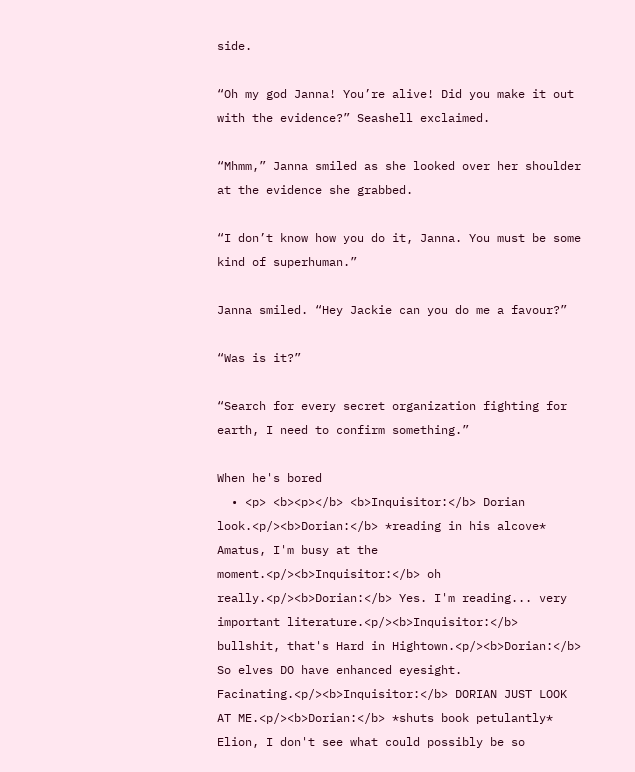side.

“Oh my god Janna! You’re alive! Did you make it out with the evidence?” Seashell exclaimed.

“Mhmm,” Janna smiled as she looked over her shoulder at the evidence she grabbed.

“I don’t know how you do it, Janna. You must be some kind of superhuman.”

Janna smiled. “Hey Jackie can you do me a favour?”

“Was is it?”

“Search for every secret organization fighting for earth, I need to confirm something.”

When he's bored
  • <p> <b><p></b> <b>Inquisitor:</b> Dorian look.<p/><b>Dorian:</b> *reading in his alcove* Amatus, I'm busy at the moment.<p/><b>Inquisitor:</b> oh really.<p/><b>Dorian:</b> Yes. I'm reading... very important literature.<p/><b>Inquisitor:</b> bullshit, that's Hard in Hightown.<p/><b>Dorian:</b> So elves DO have enhanced eyesight. Facinating.<p/><b>Inquisitor:</b> DORIAN JUST LOOK AT ME.<p/><b>Dorian:</b> *shuts book petulantly* Elion, I don't see what could possibly be so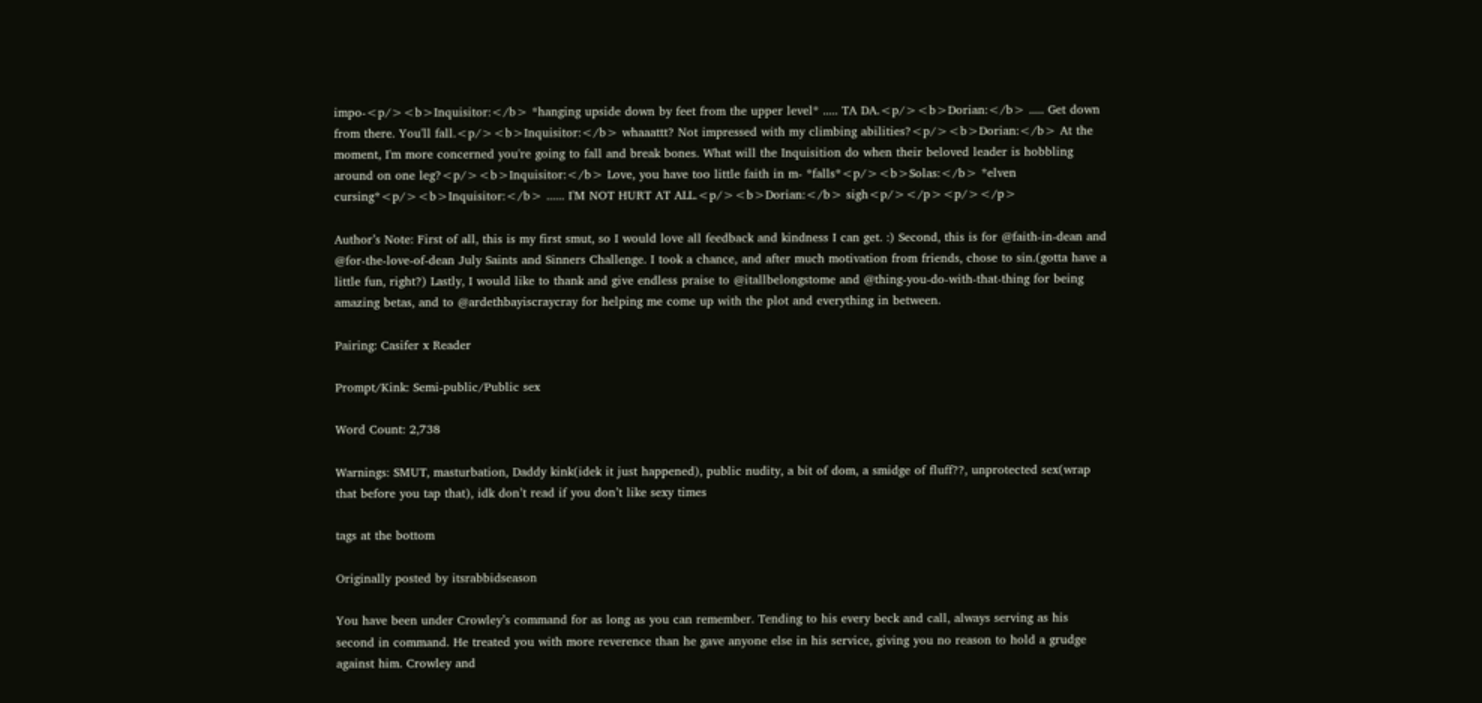impo-<p/><b>Inquisitor:</b> *hanging upside down by feet from the upper level* ..... TA DA.<p/><b>Dorian:</b> ..... Get down from there. You'll fall.<p/><b>Inquisitor:</b> whaaattt? Not impressed with my climbing abilities?<p/><b>Dorian:</b> At the moment, I'm more concerned you're going to fall and break bones. What will the Inquisition do when their beloved leader is hobbling around on one leg?<p/><b>Inquisitor:</b> Love, you have too little faith in m- *falls*<p/><b>Solas:</b> *elven cursing*<p/><b>Inquisitor:</b> ...... I'M NOT HURT AT ALL.<p/><b>Dorian:</b> sigh<p/></p><p/></p>

Author’s Note: First of all, this is my first smut, so I would love all feedback and kindness I can get. :) Second, this is for @faith-in-dean and @for-the-love-of-dean July Saints and Sinners Challenge. I took a chance, and after much motivation from friends, chose to sin.(gotta have a little fun, right?) Lastly, I would like to thank and give endless praise to @itallbelongstome and @thing-you-do-with-that-thing for being amazing betas, and to @ardethbayiscraycray for helping me come up with the plot and everything in between.

Pairing: Casifer x Reader

Prompt/Kink: Semi-public/Public sex

Word Count: 2,738

Warnings: SMUT, masturbation, Daddy kink(idek it just happened), public nudity, a bit of dom, a smidge of fluff??, unprotected sex(wrap that before you tap that), idk don’t read if you don’t like sexy times

tags at the bottom

Originally posted by itsrabbidseason

You have been under Crowley’s command for as long as you can remember. Tending to his every beck and call, always serving as his second in command. He treated you with more reverence than he gave anyone else in his service, giving you no reason to hold a grudge against him. Crowley and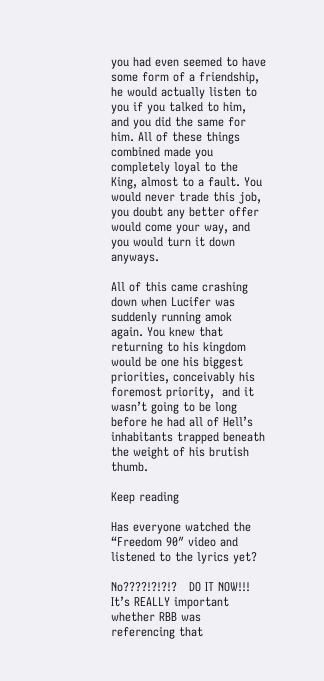you had even seemed to have some form of a friendship, he would actually listen to you if you talked to him, and you did the same for him. All of these things combined made you completely loyal to the King, almost to a fault. You would never trade this job, you doubt any better offer would come your way, and you would turn it down anyways.

All of this came crashing down when Lucifer was suddenly running amok again. You knew that returning to his kingdom would be one his biggest priorities, conceivably his foremost priority,  and it wasn’t going to be long before he had all of Hell’s inhabitants trapped beneath the weight of his brutish thumb.

Keep reading

Has everyone watched the “Freedom 90″ video and listened to the lyrics yet?

No????!?!?!?   DO IT NOW!!!  It’s REALLY important whether RBB was referencing that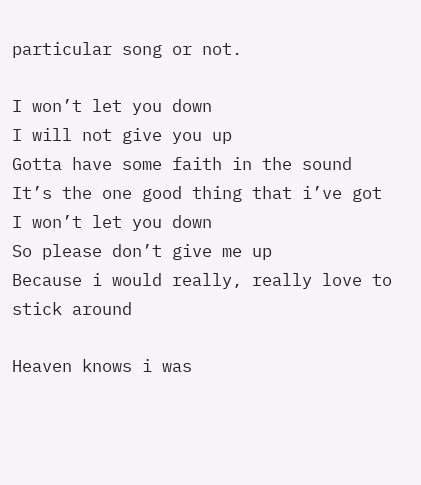particular song or not.

I won’t let you down
I will not give you up
Gotta have some faith in the sound
It’s the one good thing that i’ve got
I won’t let you down
So please don’t give me up
Because i would really, really love to stick around

Heaven knows i was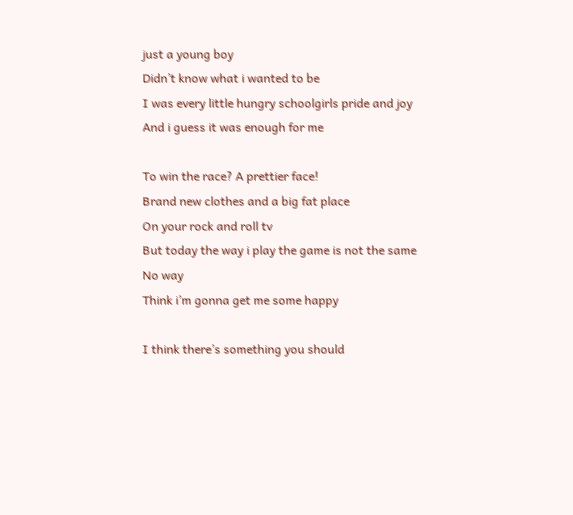just a young boy
Didn’t know what i wanted to be
I was every little hungry schoolgirls pride and joy
And i guess it was enough for me

To win the race? A prettier face!
Brand new clothes and a big fat place
On your rock and roll tv
But today the way i play the game is not the same
No way
Think i’m gonna get me some happy

I think there’s something you should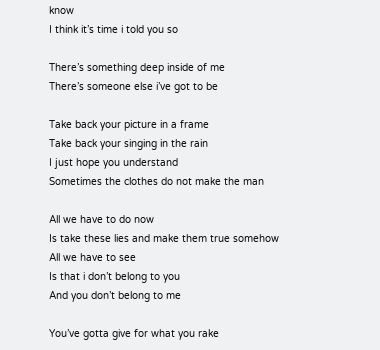know
I think it’s time i told you so

There’s something deep inside of me
There’s someone else i’ve got to be

Take back your picture in a frame
Take back your singing in the rain
I just hope you understand
Sometimes the clothes do not make the man

All we have to do now
Is take these lies and make them true somehow
All we have to see
Is that i don’t belong to you
And you don’t belong to me

You’ve gotta give for what you rake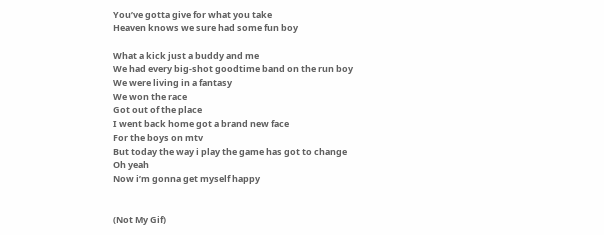You’ve gotta give for what you take
Heaven knows we sure had some fun boy

What a kick just a buddy and me
We had every big-shot goodtime band on the run boy
We were living in a fantasy
We won the race
Got out of the place
I went back home got a brand new face
For the boys on mtv
But today the way i play the game has got to change
Oh yeah
Now i’m gonna get myself happy


(Not My Gif)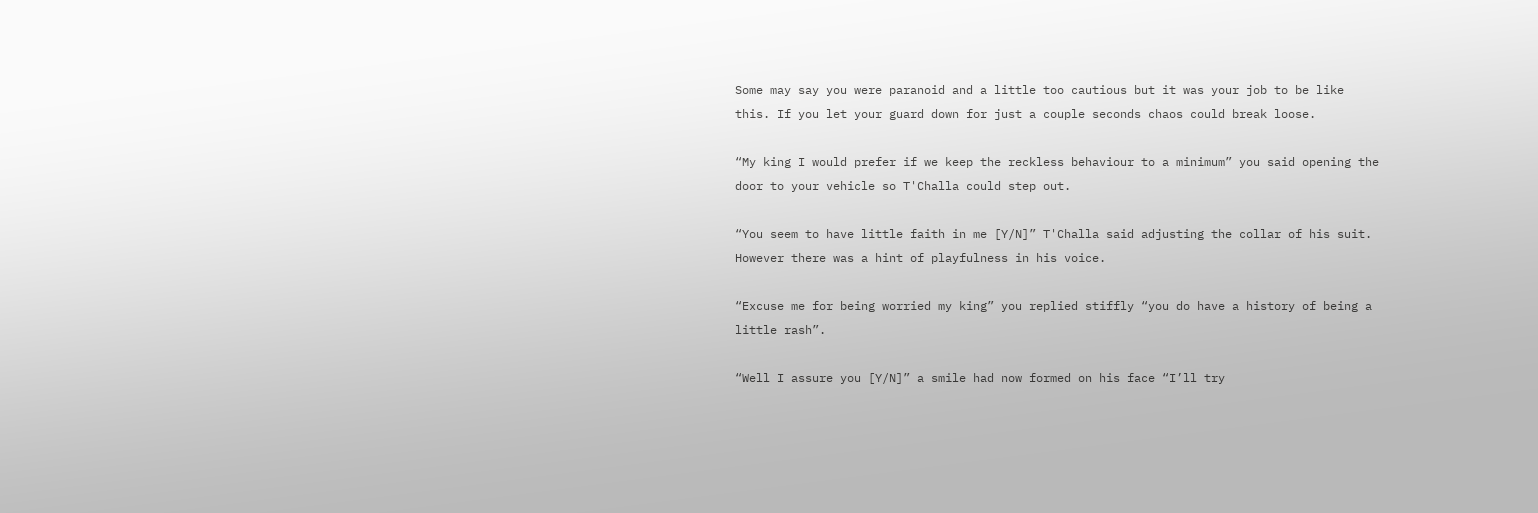Some may say you were paranoid and a little too cautious but it was your job to be like this. If you let your guard down for just a couple seconds chaos could break loose.

“My king I would prefer if we keep the reckless behaviour to a minimum” you said opening the door to your vehicle so T'Challa could step out.

“You seem to have little faith in me [Y/N]” T'Challa said adjusting the collar of his suit. However there was a hint of playfulness in his voice.

“Excuse me for being worried my king” you replied stiffly “you do have a history of being a little rash”.

“Well I assure you [Y/N]” a smile had now formed on his face “I’ll try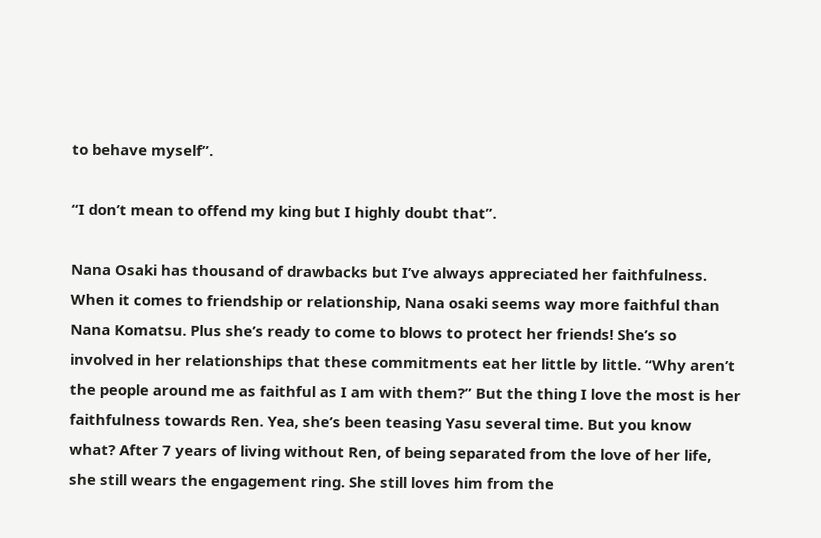to behave myself”.

“I don’t mean to offend my king but I highly doubt that”.

Nana Osaki has thousand of drawbacks but I’ve always appreciated her faithfulness. When it comes to friendship or relationship, Nana osaki seems way more faithful than Nana Komatsu. Plus she’s ready to come to blows to protect her friends! She’s so involved in her relationships that these commitments eat her little by little. “Why aren’t the people around me as faithful as I am with them?” But the thing I love the most is her faithfulness towards Ren. Yea, she’s been teasing Yasu several time. But you know what? After 7 years of living without Ren, of being separated from the love of her life, she still wears the engagement ring. She still loves him from the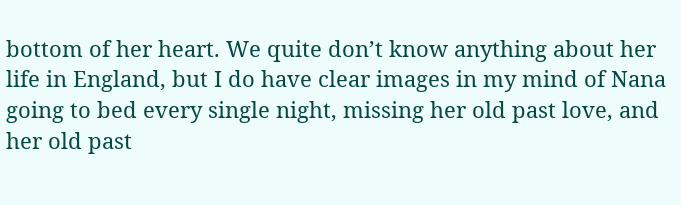bottom of her heart. We quite don’t know anything about her life in England, but I do have clear images in my mind of Nana going to bed every single night, missing her old past love, and her old past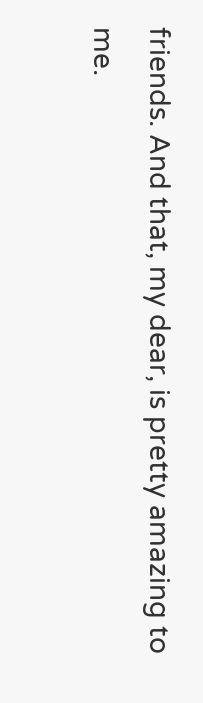friends. And that, my dear, is pretty amazing to me.